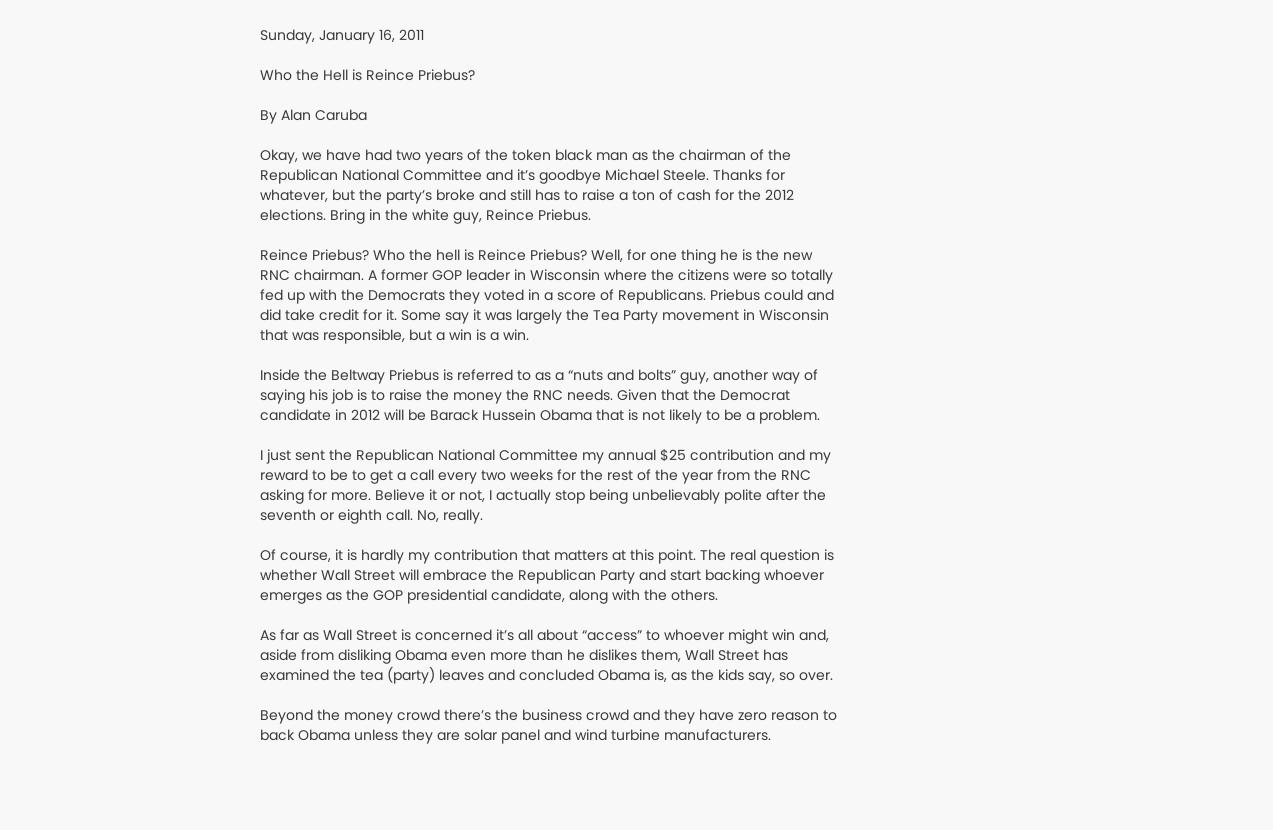Sunday, January 16, 2011

Who the Hell is Reince Priebus?

By Alan Caruba

Okay, we have had two years of the token black man as the chairman of the Republican National Committee and it’s goodbye Michael Steele. Thanks for whatever, but the party’s broke and still has to raise a ton of cash for the 2012 elections. Bring in the white guy, Reince Priebus.

Reince Priebus? Who the hell is Reince Priebus? Well, for one thing he is the new RNC chairman. A former GOP leader in Wisconsin where the citizens were so totally fed up with the Democrats they voted in a score of Republicans. Priebus could and did take credit for it. Some say it was largely the Tea Party movement in Wisconsin that was responsible, but a win is a win.

Inside the Beltway Priebus is referred to as a “nuts and bolts” guy, another way of saying his job is to raise the money the RNC needs. Given that the Democrat candidate in 2012 will be Barack Hussein Obama that is not likely to be a problem.

I just sent the Republican National Committee my annual $25 contribution and my reward to be to get a call every two weeks for the rest of the year from the RNC asking for more. Believe it or not, I actually stop being unbelievably polite after the seventh or eighth call. No, really.

Of course, it is hardly my contribution that matters at this point. The real question is whether Wall Street will embrace the Republican Party and start backing whoever emerges as the GOP presidential candidate, along with the others.

As far as Wall Street is concerned it’s all about “access” to whoever might win and, aside from disliking Obama even more than he dislikes them, Wall Street has examined the tea (party) leaves and concluded Obama is, as the kids say, so over.

Beyond the money crowd there’s the business crowd and they have zero reason to back Obama unless they are solar panel and wind turbine manufacturers.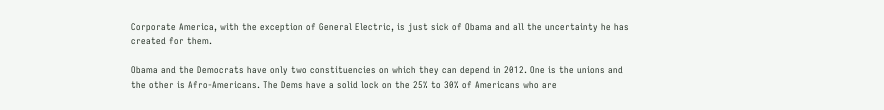Corporate America, with the exception of General Electric, is just sick of Obama and all the uncertainty he has created for them.

Obama and the Democrats have only two constituencies on which they can depend in 2012. One is the unions and the other is Afro-Americans. The Dems have a solid lock on the 25% to 30% of Americans who are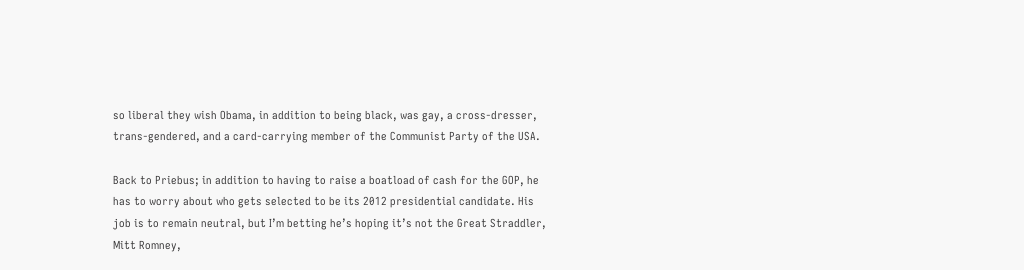so liberal they wish Obama, in addition to being black, was gay, a cross-dresser, trans-gendered, and a card-carrying member of the Communist Party of the USA.

Back to Priebus; in addition to having to raise a boatload of cash for the GOP, he has to worry about who gets selected to be its 2012 presidential candidate. His job is to remain neutral, but I’m betting he’s hoping it’s not the Great Straddler, Mitt Romney,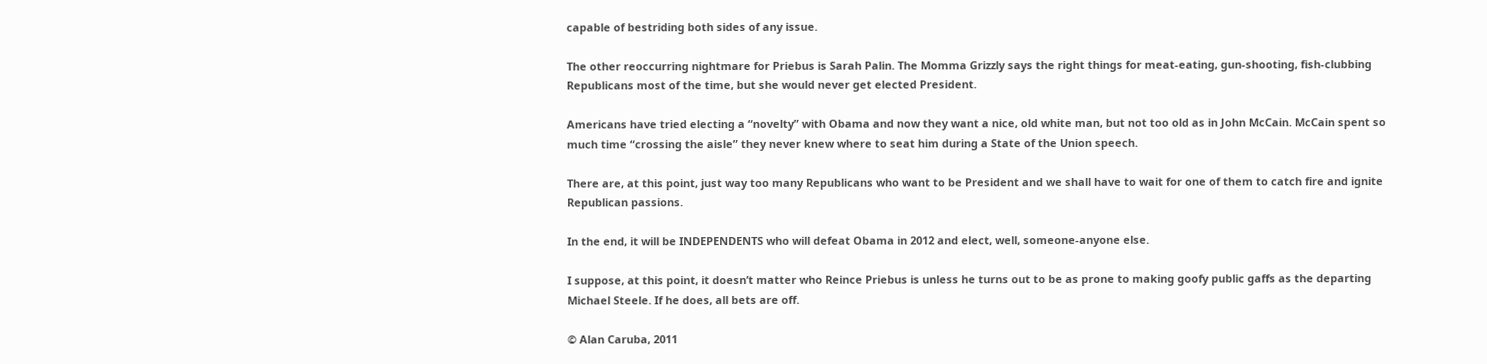capable of bestriding both sides of any issue.

The other reoccurring nightmare for Priebus is Sarah Palin. The Momma Grizzly says the right things for meat-eating, gun-shooting, fish-clubbing Republicans most of the time, but she would never get elected President.

Americans have tried electing a “novelty” with Obama and now they want a nice, old white man, but not too old as in John McCain. McCain spent so much time “crossing the aisle” they never knew where to seat him during a State of the Union speech.

There are, at this point, just way too many Republicans who want to be President and we shall have to wait for one of them to catch fire and ignite Republican passions.

In the end, it will be INDEPENDENTS who will defeat Obama in 2012 and elect, well, someone-anyone else.

I suppose, at this point, it doesn’t matter who Reince Priebus is unless he turns out to be as prone to making goofy public gaffs as the departing Michael Steele. If he does, all bets are off.

© Alan Caruba, 2011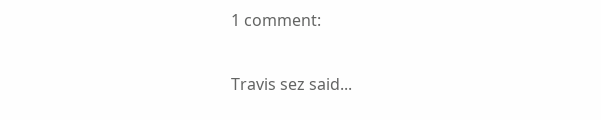1 comment:

Travis sez said...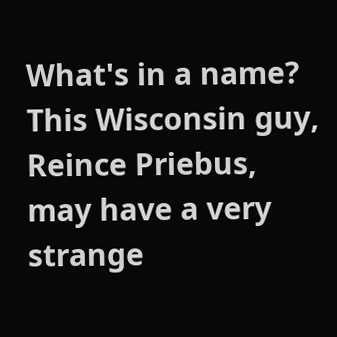What's in a name? This Wisconsin guy, Reince Priebus, may have a very strange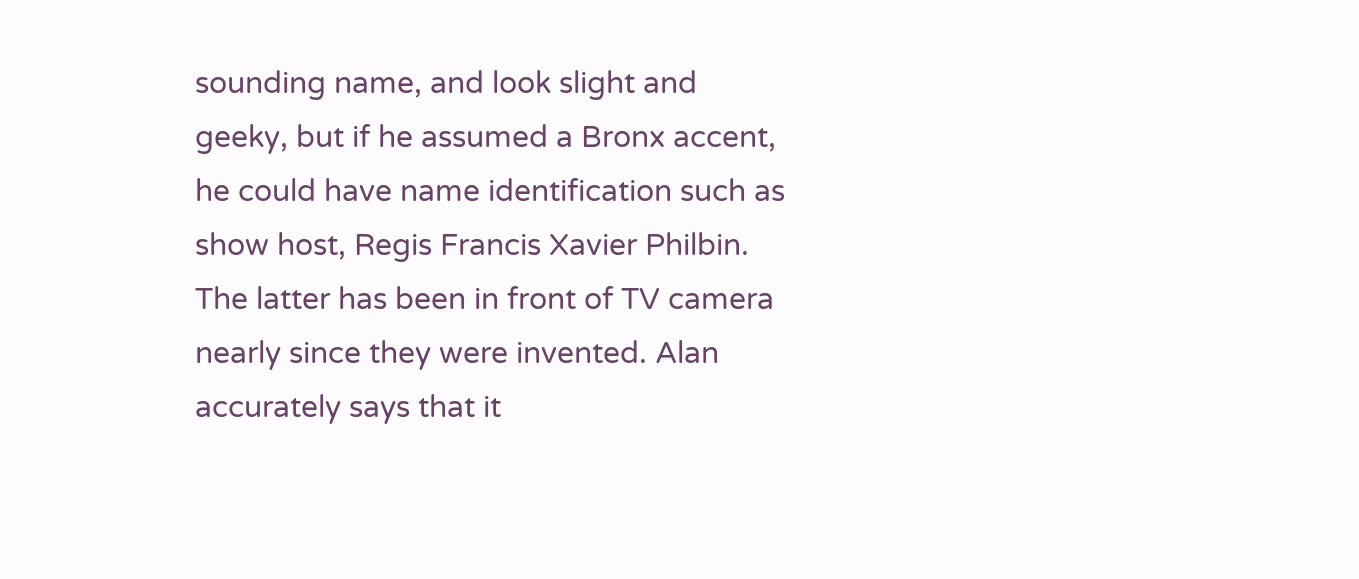sounding name, and look slight and geeky, but if he assumed a Bronx accent, he could have name identification such as show host, Regis Francis Xavier Philbin. The latter has been in front of TV camera nearly since they were invented. Alan accurately says that it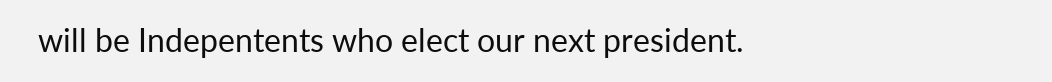will be Indepentents who elect our next president.